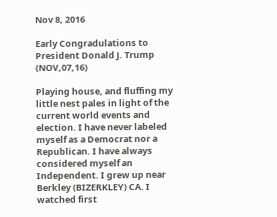Nov 8, 2016

Early Congradulations to President Donald J. Trump (NOV,07,16)

Playing house, and fluffing my little nest pales in light of the current world events and election. I have never labeled myself as a Democrat nor a Republican. I have always considered myself an Independent. I grew up near Berkley (BIZERKLEY) CA. I watched first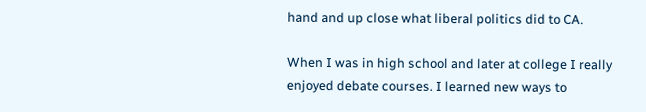hand and up close what liberal politics did to CA.

When I was in high school and later at college I really enjoyed debate courses. I learned new ways to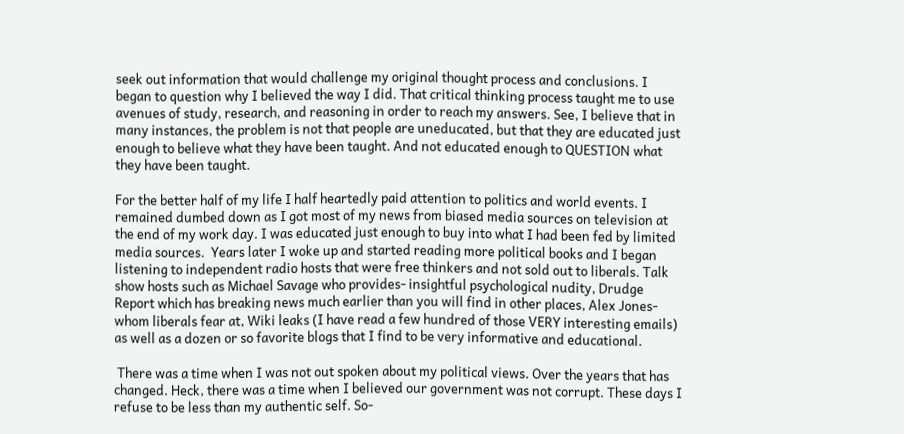seek out information that would challenge my original thought process and conclusions. I began to question why I believed the way I did. That critical thinking process taught me to use avenues of study, research, and reasoning in order to reach my answers. See, I believe that in many instances, the problem is not that people are uneducated, but that they are educated just enough to believe what they have been taught. And not educated enough to QUESTION what they have been taught.

For the better half of my life I half heartedly paid attention to politics and world events. I  remained dumbed down as I got most of my news from biased media sources on television at the end of my work day. I was educated just enough to buy into what I had been fed by limited media sources.  Years later I woke up and started reading more political books and I began listening to independent radio hosts that were free thinkers and not sold out to liberals. Talk show hosts such as Michael Savage who provides- insightful psychological nudity, Drudge Report which has breaking news much earlier than you will find in other places, Alex Jones- whom liberals fear at, Wiki leaks (I have read a few hundred of those VERY interesting emails) as well as a dozen or so favorite blogs that I find to be very informative and educational.

 There was a time when I was not out spoken about my political views. Over the years that has changed. Heck, there was a time when I believed our government was not corrupt. These days I refuse to be less than my authentic self. So-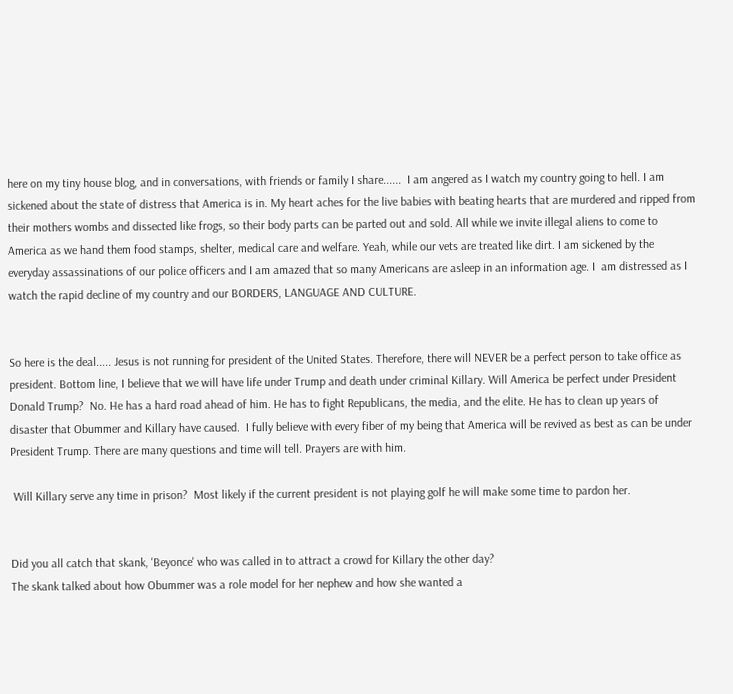here on my tiny house blog, and in conversations, with friends or family I share......  I am angered as I watch my country going to hell. I am sickened about the state of distress that America is in. My heart aches for the live babies with beating hearts that are murdered and ripped from their mothers wombs and dissected like frogs, so their body parts can be parted out and sold. All while we invite illegal aliens to come to America as we hand them food stamps, shelter, medical care and welfare. Yeah, while our vets are treated like dirt. I am sickened by the everyday assassinations of our police officers and I am amazed that so many Americans are asleep in an information age. I  am distressed as I watch the rapid decline of my country and our BORDERS, LANGUAGE AND CULTURE.


So here is the deal..... Jesus is not running for president of the United States. Therefore, there will NEVER be a perfect person to take office as president. Bottom line, I believe that we will have life under Trump and death under criminal Killary. Will America be perfect under President Donald Trump?  No. He has a hard road ahead of him. He has to fight Republicans, the media, and the elite. He has to clean up years of disaster that Obummer and Killary have caused.  I fully believe with every fiber of my being that America will be revived as best as can be under President Trump. There are many questions and time will tell. Prayers are with him.

 Will Killary serve any time in prison?  Most likely if the current president is not playing golf he will make some time to pardon her.


Did you all catch that skank, 'Beyonce' who was called in to attract a crowd for Killary the other day?
The skank talked about how Obummer was a role model for her nephew and how she wanted a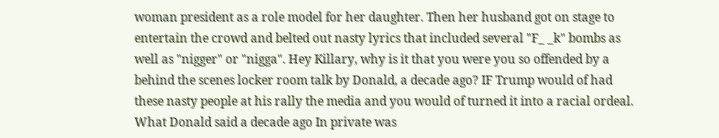woman president as a role model for her daughter. Then her husband got on stage to entertain the crowd and belted out nasty lyrics that included several "F_ _k" bombs as well as "nigger" or "nigga". Hey Killary, why is it that you were you so offended by a behind the scenes locker room talk by Donald, a decade ago? IF Trump would of had these nasty people at his rally the media and you would of turned it into a racial ordeal. What Donald said a decade ago In private was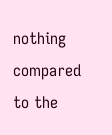nothing compared to the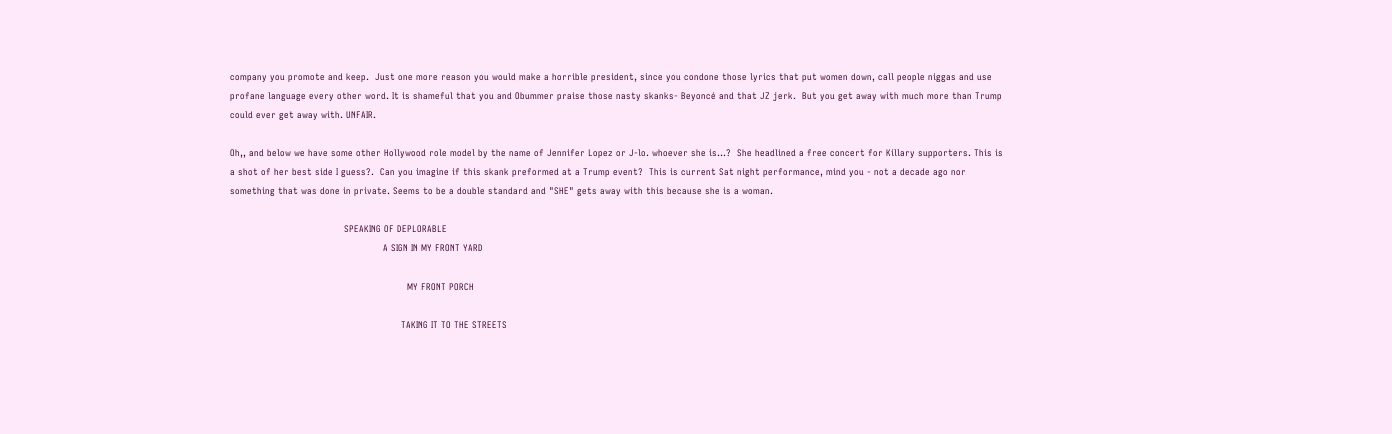company you promote and keep.  Just one more reason you would make a horrible president, since you condone those lyrics that put women down, call people niggas and use profane language every other word. It is shameful that you and Obummer praise those nasty skanks- Beyoncé and that JZ jerk.  But you get away with much more than Trump could ever get away with. UNFAIR.

Oh,, and below we have some other Hollywood role model by the name of Jennifer Lopez or J-lo. whoever she is...?  She headlined a free concert for Killary supporters. This is a shot of her best side I guess?.  Can you imagine if this skank preformed at a Trump event?  This is current Sat night performance, mind you - not a decade ago nor something that was done in private. Seems to be a double standard and "SHE" gets away with this because she is a woman.

                                      SPEAKING OF DEPLORABLE
                                                   A SIGN IN MY FRONT YARD

                                                           MY FRONT PORCH

                                                         TAKING IT TO THE STREETS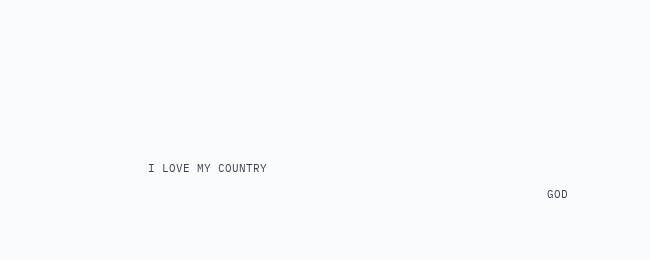I LOVE MY COUNTRY

                                                         GOD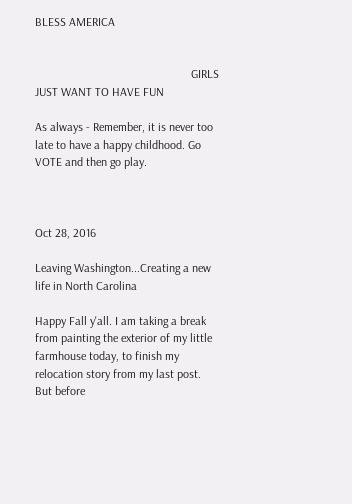BLESS AMERICA


                                                    GIRLS JUST WANT TO HAVE FUN

As always - Remember, it is never too late to have a happy childhood. Go VOTE and then go play.



Oct 28, 2016

Leaving Washington...Creating a new life in North Carolina

Happy Fall y'all. I am taking a break from painting the exterior of my little farmhouse today, to finish my relocation story from my last post. But before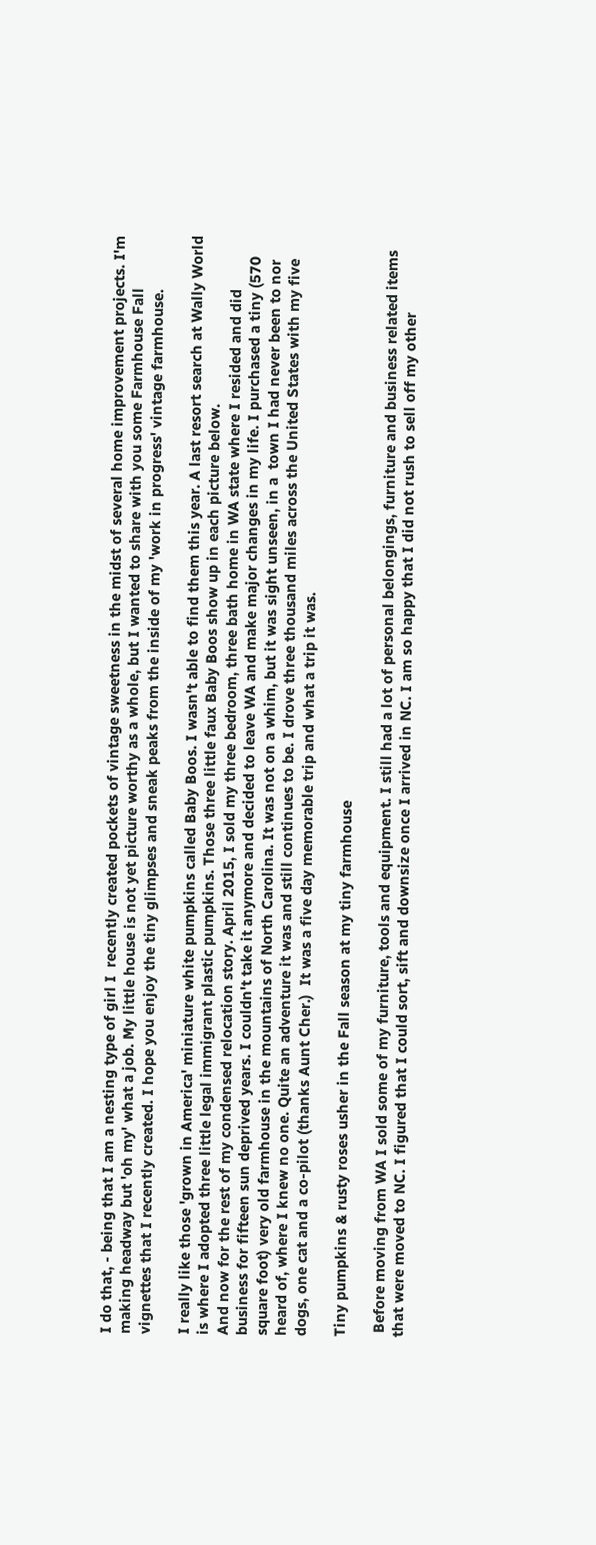I do that, - being that I am a nesting type of girl I  recently created pockets of vintage sweetness in the midst of several home improvement projects. I'm making headway but 'oh my' what a job. My little house is not yet picture worthy as a whole, but I wanted to share with you some Farmhouse Fall vignettes that I recently created. I hope you enjoy the tiny glimpses and sneak peaks from the inside of my 'work in progress' vintage farmhouse.

I really like those 'grown in America' miniature white pumpkins called Baby Boos. I wasn't able to find them this year. A last resort search at Wally World is where I adopted three little legal immigrant plastic pumpkins. Those three little faux Baby Boos show up in each picture below.
And now for the rest of my condensed relocation story. April 2015, I sold my three bedroom, three bath home in WA state where I resided and did business for fifteen sun deprived years. I couldn't take it anymore and decided to leave WA and make major changes in my life. I purchased a tiny (570 square foot) very old farmhouse in the mountains of North Carolina. It was not on a whim, but it was sight unseen, in a  town I had never been to nor heard of, where I knew no one. Quite an adventure it was and still continues to be. I drove three thousand miles across the United States with my five dogs, one cat and a co-pilot (thanks Aunt Cher.)  It was a five day memorable trip and what a trip it was.

Tiny pumpkins & rusty roses usher in the Fall season at my tiny farmhouse

 Before moving from WA I sold some of my furniture, tools and equipment. I still had a lot of personal belongings, furniture and business related items that were moved to NC. I figured that I could sort, sift and downsize once I arrived in NC. I am so happy that I did not rush to sell off my other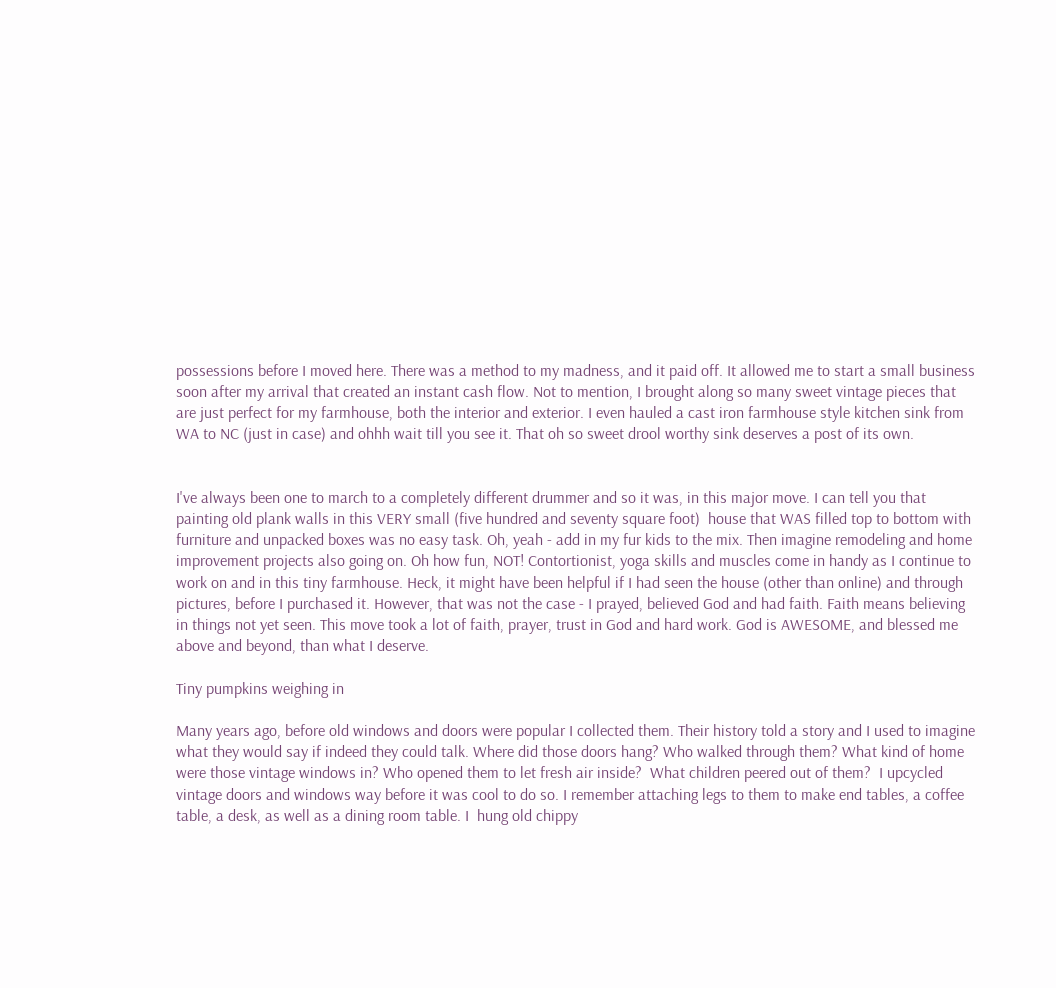possessions before I moved here. There was a method to my madness, and it paid off. It allowed me to start a small business soon after my arrival that created an instant cash flow. Not to mention, I brought along so many sweet vintage pieces that are just perfect for my farmhouse, both the interior and exterior. I even hauled a cast iron farmhouse style kitchen sink from WA to NC (just in case) and ohhh wait till you see it. That oh so sweet drool worthy sink deserves a post of its own.


I've always been one to march to a completely different drummer and so it was, in this major move. I can tell you that painting old plank walls in this VERY small (five hundred and seventy square foot)  house that WAS filled top to bottom with furniture and unpacked boxes was no easy task. Oh, yeah - add in my fur kids to the mix. Then imagine remodeling and home improvement projects also going on. Oh how fun, NOT! Contortionist, yoga skills and muscles come in handy as I continue to work on and in this tiny farmhouse. Heck, it might have been helpful if I had seen the house (other than online) and through pictures, before I purchased it. However, that was not the case - I prayed, believed God and had faith. Faith means believing in things not yet seen. This move took a lot of faith, prayer, trust in God and hard work. God is AWESOME, and blessed me above and beyond, than what I deserve.

Tiny pumpkins weighing in

Many years ago, before old windows and doors were popular I collected them. Their history told a story and I used to imagine what they would say if indeed they could talk. Where did those doors hang? Who walked through them? What kind of home were those vintage windows in? Who opened them to let fresh air inside?  What children peered out of them?  I upcycled vintage doors and windows way before it was cool to do so. I remember attaching legs to them to make end tables, a coffee table, a desk, as well as a dining room table. I  hung old chippy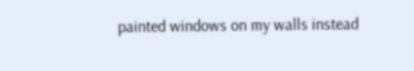painted windows on my walls instead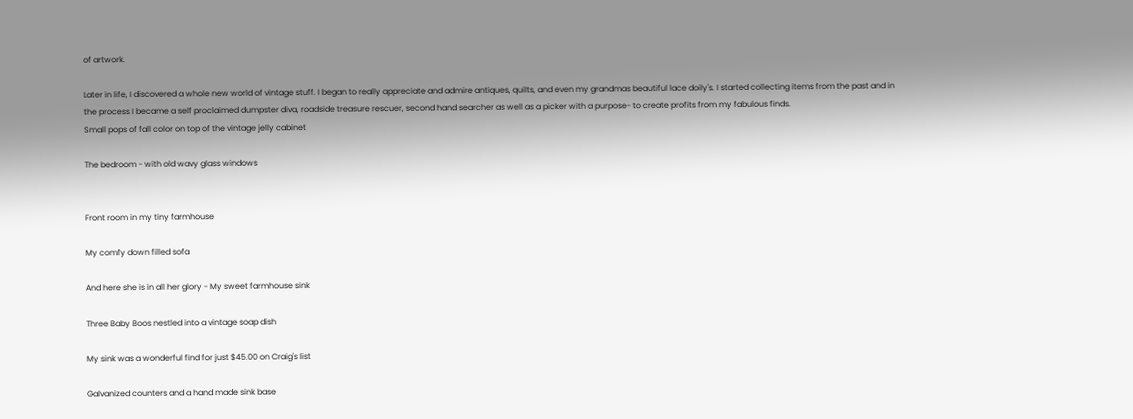of artwork.

Later in life, I discovered a whole new world of vintage stuff. I began to really appreciate and admire antiques, quilts, and even my grandmas beautiful lace doily's. I started collecting items from the past and in the process I became a self proclaimed dumpster diva, roadside treasure rescuer, second hand searcher as well as a picker with a purpose- to create profits from my fabulous finds.
Small pops of fall color on top of the vintage jelly cabinet

The bedroom - with old wavy glass windows


Front room in my tiny farmhouse

My comfy down filled sofa

And here she is in all her glory - My sweet farmhouse sink

Three Baby Boos nestled into a vintage soap dish

My sink was a wonderful find for just $45.00 on Craig's list

Galvanized counters and a hand made sink base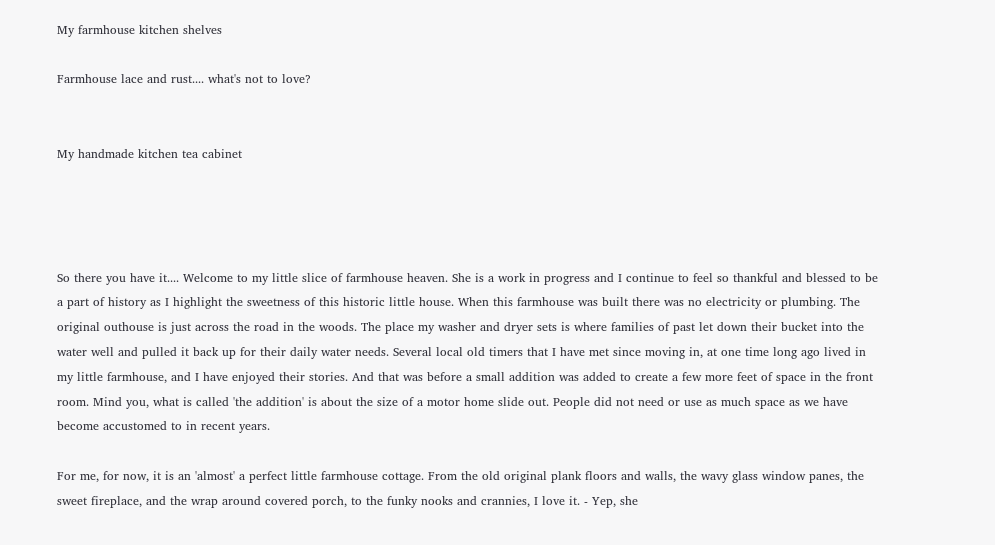My farmhouse kitchen shelves

Farmhouse lace and rust.... what's not to love?


My handmade kitchen tea cabinet




So there you have it.... Welcome to my little slice of farmhouse heaven. She is a work in progress and I continue to feel so thankful and blessed to be a part of history as I highlight the sweetness of this historic little house. When this farmhouse was built there was no electricity or plumbing. The original outhouse is just across the road in the woods. The place my washer and dryer sets is where families of past let down their bucket into the water well and pulled it back up for their daily water needs. Several local old timers that I have met since moving in, at one time long ago lived in my little farmhouse, and I have enjoyed their stories. And that was before a small addition was added to create a few more feet of space in the front room. Mind you, what is called 'the addition' is about the size of a motor home slide out. People did not need or use as much space as we have become accustomed to in recent years.

For me, for now, it is an 'almost' a perfect little farmhouse cottage. From the old original plank floors and walls, the wavy glass window panes, the sweet fireplace, and the wrap around covered porch, to the funky nooks and crannies, I love it. - Yep, she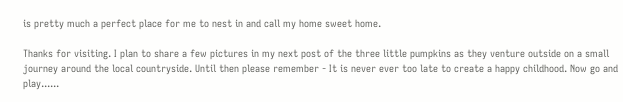is pretty much a perfect place for me to nest in and call my home sweet home.

Thanks for visiting. I plan to share a few pictures in my next post of the three little pumpkins as they venture outside on a small journey around the local countryside. Until then please remember - It is never ever too late to create a happy childhood. Now go and play......